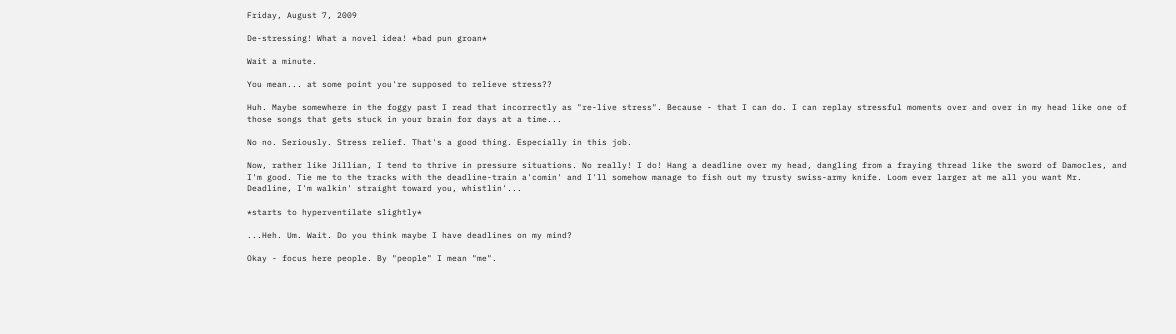Friday, August 7, 2009

De-stressing! What a novel idea! *bad pun groan*

Wait a minute.

You mean... at some point you're supposed to relieve stress??

Huh. Maybe somewhere in the foggy past I read that incorrectly as "re-live stress". Because - that I can do. I can replay stressful moments over and over in my head like one of those songs that gets stuck in your brain for days at a time...

No no. Seriously. Stress relief. That's a good thing. Especially in this job.

Now, rather like Jillian, I tend to thrive in pressure situations. No really! I do! Hang a deadline over my head, dangling from a fraying thread like the sword of Damocles, and I'm good. Tie me to the tracks with the deadline-train a'comin' and I'll somehow manage to fish out my trusty swiss-army knife. Loom ever larger at me all you want Mr. Deadline, I'm walkin' straight toward you, whistlin'...

*starts to hyperventilate slightly*

...Heh. Um. Wait. Do you think maybe I have deadlines on my mind?

Okay - focus here people. By "people" I mean "me".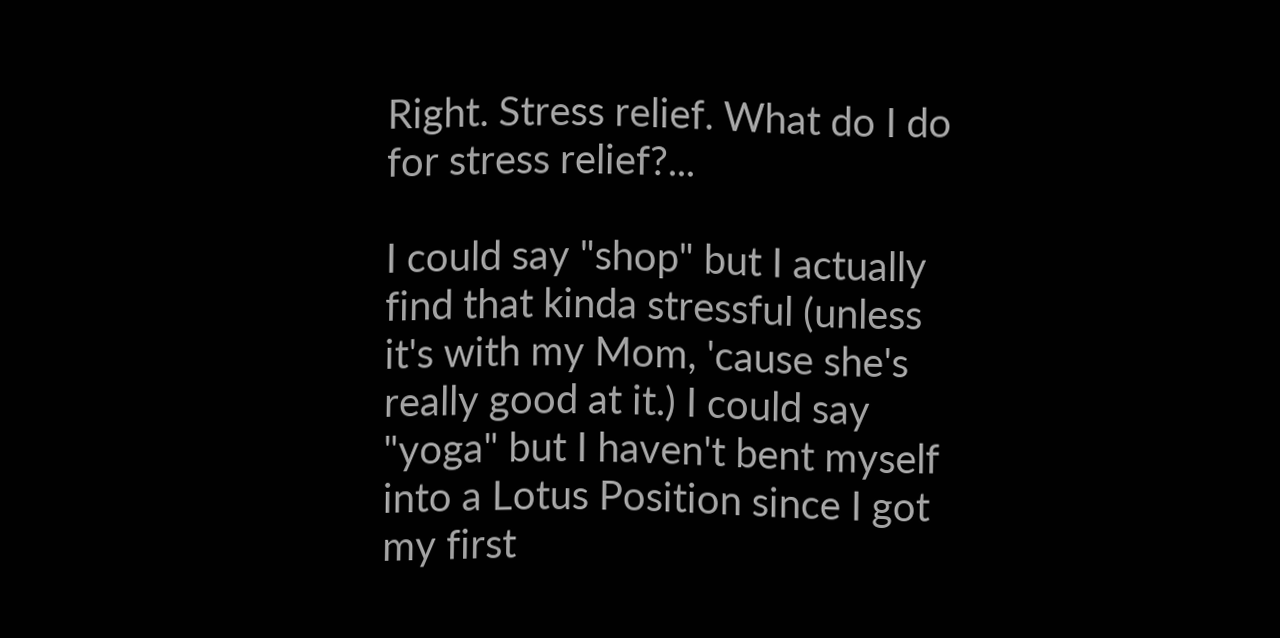Right. Stress relief. What do I do for stress relief?...

I could say "shop" but I actually find that kinda stressful (unless it's with my Mom, 'cause she's really good at it.) I could say "yoga" but I haven't bent myself into a Lotus Position since I got my first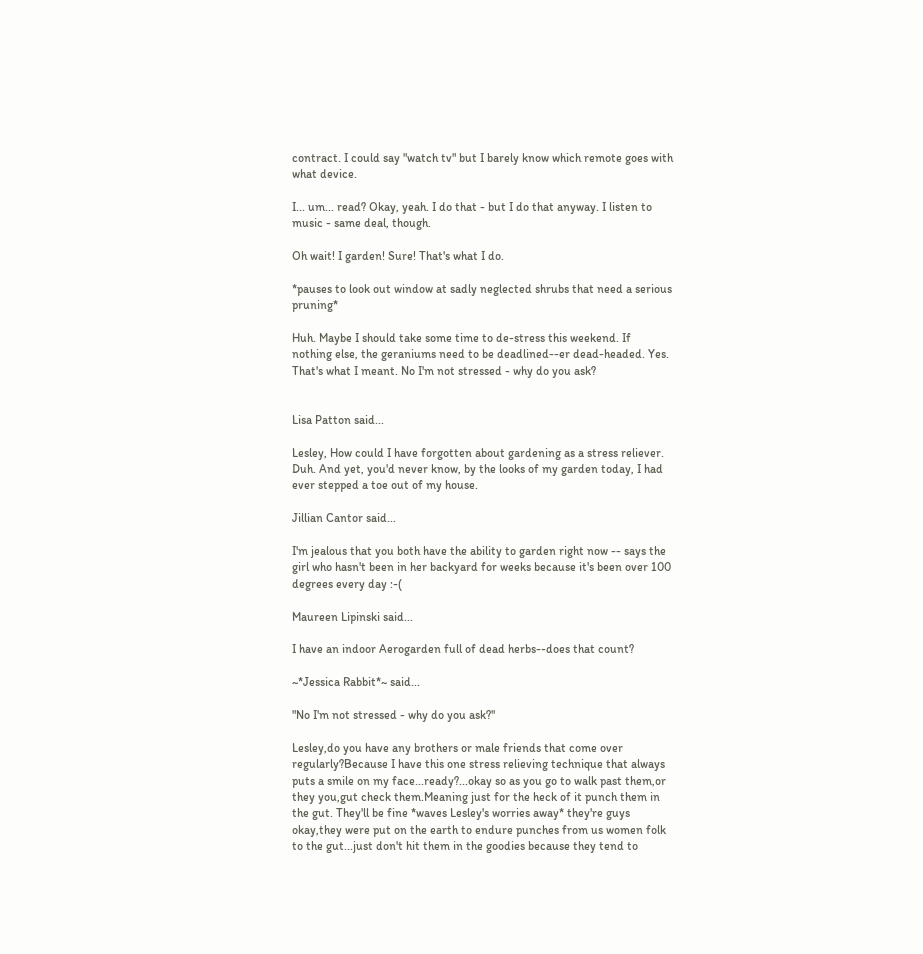contract. I could say "watch tv" but I barely know which remote goes with what device.

I... um... read? Okay, yeah. I do that - but I do that anyway. I listen to music - same deal, though.

Oh wait! I garden! Sure! That's what I do.

*pauses to look out window at sadly neglected shrubs that need a serious pruning*

Huh. Maybe I should take some time to de-stress this weekend. If nothing else, the geraniums need to be deadlined--er dead-headed. Yes. That's what I meant. No I'm not stressed - why do you ask?


Lisa Patton said...

Lesley, How could I have forgotten about gardening as a stress reliever. Duh. And yet, you'd never know, by the looks of my garden today, I had ever stepped a toe out of my house.

Jillian Cantor said...

I'm jealous that you both have the ability to garden right now -- says the girl who hasn't been in her backyard for weeks because it's been over 100 degrees every day :-(

Maureen Lipinski said...

I have an indoor Aerogarden full of dead herbs--does that count?

~*Jessica Rabbit*~ said...

"No I'm not stressed - why do you ask?"

Lesley,do you have any brothers or male friends that come over regularly?Because I have this one stress relieving technique that always puts a smile on my face...ready?...okay so as you go to walk past them,or they you,gut check them.Meaning just for the heck of it punch them in the gut. They'll be fine *waves Lesley's worries away* they're guys okay,they were put on the earth to endure punches from us women folk to the gut...just don't hit them in the goodies because they tend to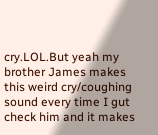cry.LOL.But yeah my brother James makes this weird cry/coughing sound every time I gut check him and it makes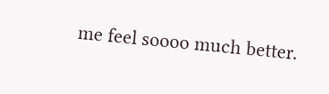me feel soooo much better.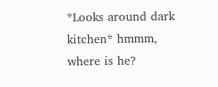*Looks around dark kitchen* hmmm,
where is he?